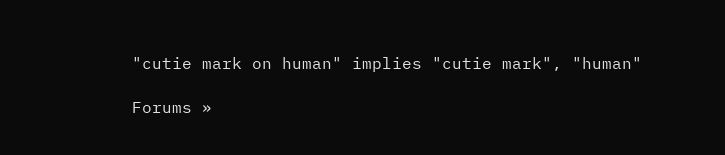"cutie mark on human" implies "cutie mark", "human"

Forums »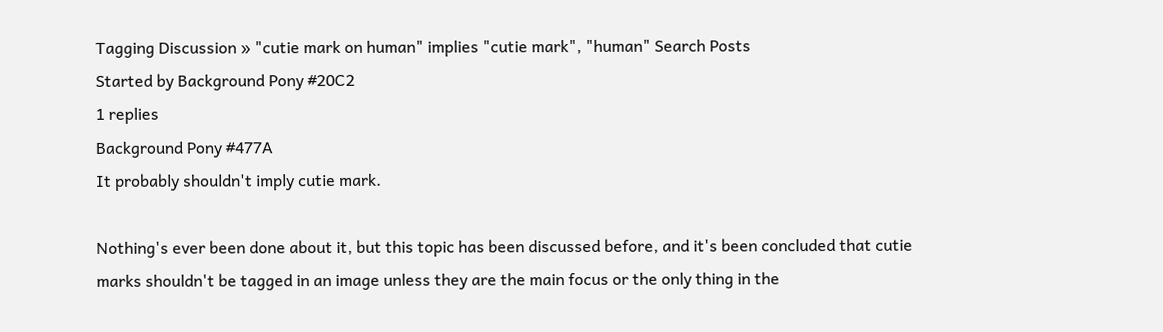Tagging Discussion » "cutie mark on human" implies "cutie mark", "human" Search Posts
Started by Background Pony #20C2
1 replies
Background Pony #477A
It probably shouldn't imply cutie mark.

Nothing's ever been done about it, but this topic has been discussed before, and it's been concluded that cutie marks shouldn't be tagged in an image unless they are the main focus or the only thing in the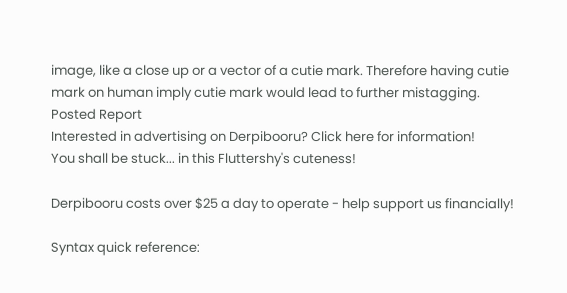image, like a close up or a vector of a cutie mark. Therefore having cutie mark on human imply cutie mark would lead to further mistagging.
Posted Report
Interested in advertising on Derpibooru? Click here for information!
You shall be stuck... in this Fluttershy's cuteness!

Derpibooru costs over $25 a day to operate - help support us financially!

Syntax quick reference: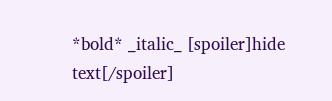*bold* _italic_ [spoiler]hide text[/spoiler]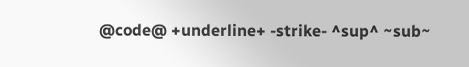@code@ +underline+ -strike- ^sup^ ~sub~